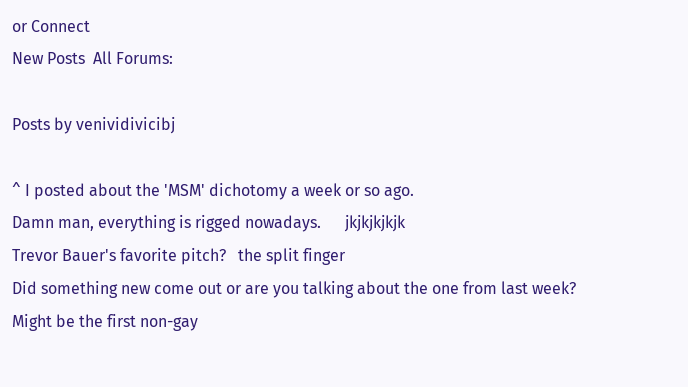or Connect
New Posts  All Forums:

Posts by venividivicibj

^ I posted about the 'MSM' dichotomy a week or so ago.
Damn man, everything is rigged nowadays.      jkjkjkjkjk
Trevor Bauer's favorite pitch?   the split finger
Did something new come out or are you talking about the one from last week?
Might be the first non-gay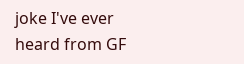joke I've ever heard from GF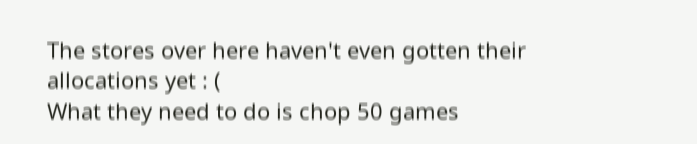The stores over here haven't even gotten their allocations yet : (
What they need to do is chop 50 games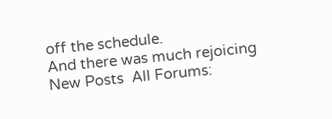off the schedule.
And there was much rejoicing
New Posts  All Forums: